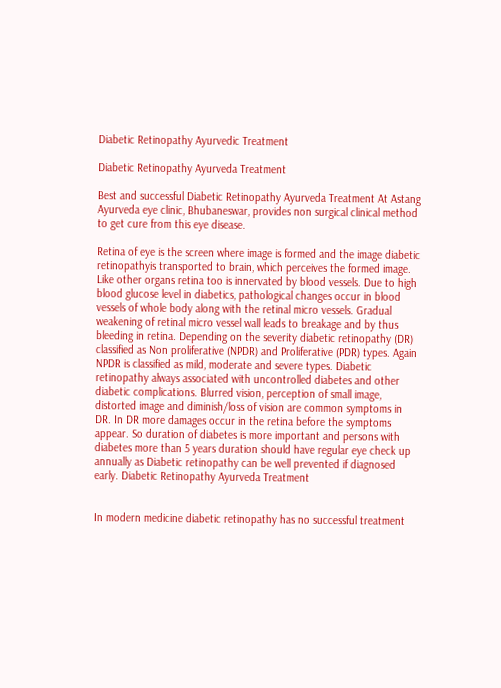Diabetic Retinopathy Ayurvedic Treatment

Diabetic Retinopathy Ayurveda Treatment

Best and successful Diabetic Retinopathy Ayurveda Treatment At Astang Ayurveda eye clinic, Bhubaneswar, provides non surgical clinical method to get cure from this eye disease.

Retina of eye is the screen where image is formed and the image diabetic retinopathyis transported to brain, which perceives the formed image. Like other organs retina too is innervated by blood vessels. Due to high blood glucose level in diabetics, pathological changes occur in blood vessels of whole body along with the retinal micro vessels. Gradual weakening of retinal micro vessel wall leads to breakage and by thus bleeding in retina. Depending on the severity diabetic retinopathy (DR) classified as Non proliferative (NPDR) and Proliferative (PDR) types. Again NPDR is classified as mild, moderate and severe types. Diabetic retinopathy always associated with uncontrolled diabetes and other diabetic complications. Blurred vision, perception of small image, distorted image and diminish/loss of vision are common symptoms in DR. In DR more damages occur in the retina before the symptoms appear. So duration of diabetes is more important and persons with diabetes more than 5 years duration should have regular eye check up annually as Diabetic retinopathy can be well prevented if diagnosed early. Diabetic Retinopathy Ayurveda Treatment


In modern medicine diabetic retinopathy has no successful treatment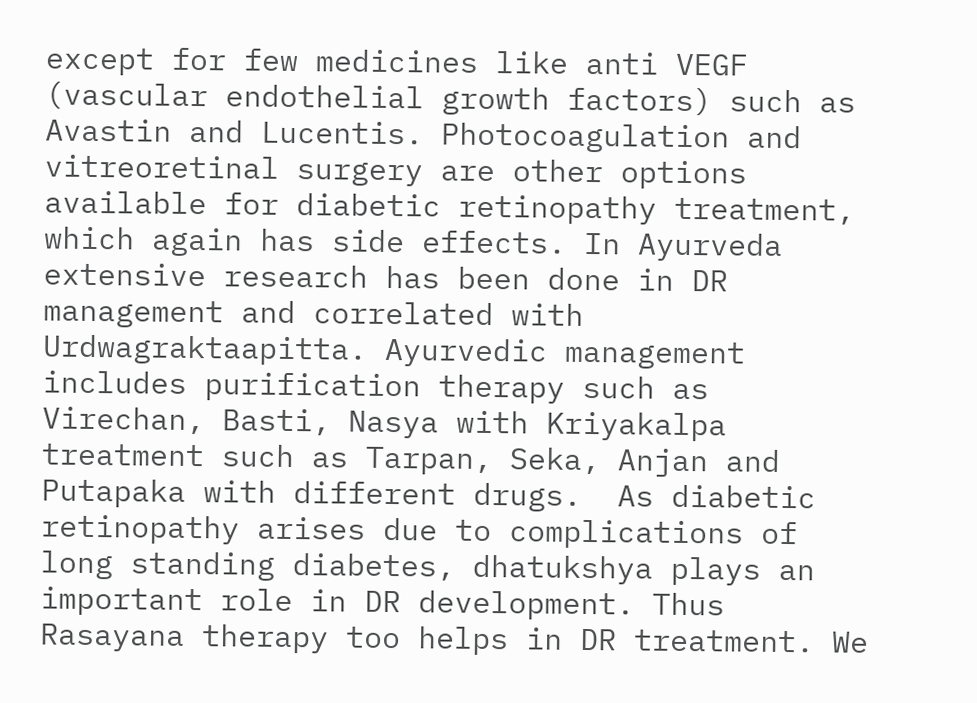except for few medicines like anti VEGF (vascular endothelial growth factors) such as Avastin and Lucentis. Photocoagulation and vitreoretinal surgery are other options available for diabetic retinopathy treatment, which again has side effects. In Ayurveda extensive research has been done in DR management and correlated with Urdwagraktaapitta. Ayurvedic management includes purification therapy such as Virechan, Basti, Nasya with Kriyakalpa treatment such as Tarpan, Seka, Anjan and Putapaka with different drugs.  As diabetic retinopathy arises due to complications of long standing diabetes, dhatukshya plays an important role in DR development. Thus Rasayana therapy too helps in DR treatment. We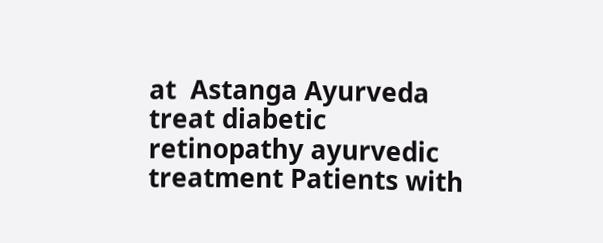at  Astanga Ayurveda treat diabetic retinopathy ayurvedic treatment Patients with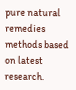pure natural remedies methods based on latest research.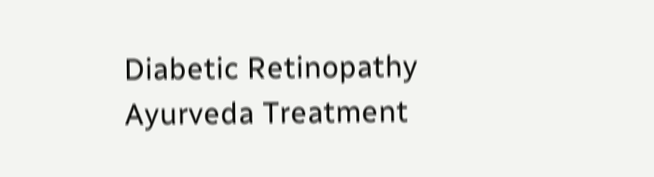Diabetic Retinopathy Ayurveda Treatment